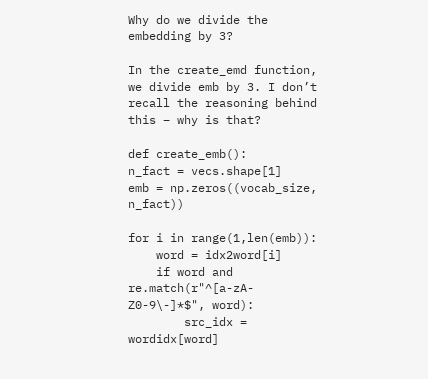Why do we divide the embedding by 3?

In the create_emd function, we divide emb by 3. I don’t recall the reasoning behind this – why is that?

def create_emb():
n_fact = vecs.shape[1]
emb = np.zeros((vocab_size, n_fact))

for i in range(1,len(emb)):
    word = idx2word[i]
    if word and re.match(r"^[a-zA-Z0-9\-]*$", word):
        src_idx = wordidx[word]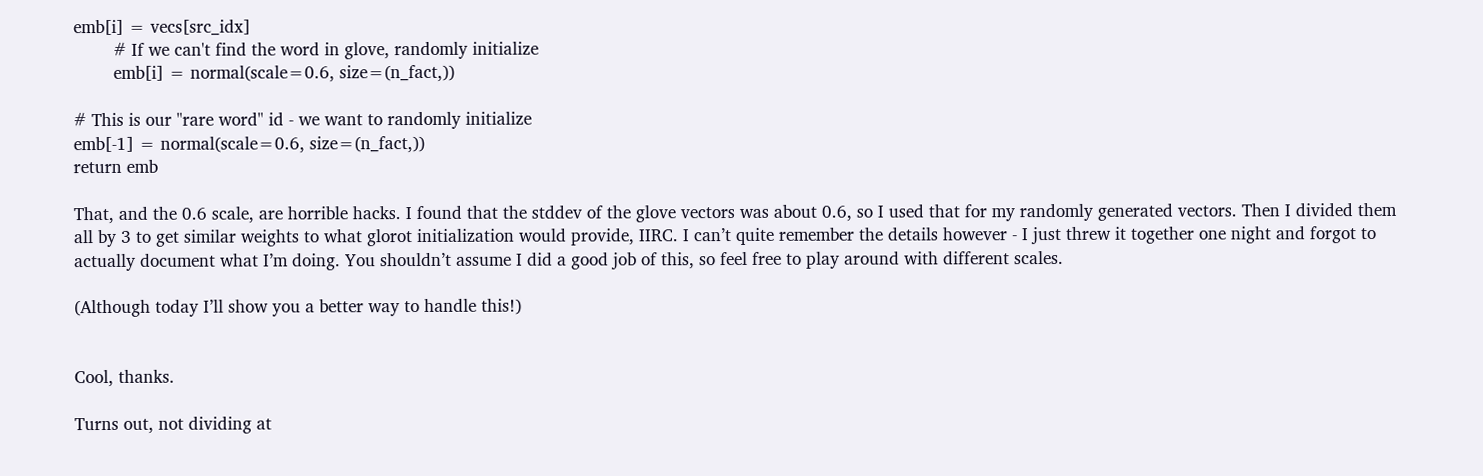emb[i] = vecs[src_idx]
        # If we can't find the word in glove, randomly initialize
        emb[i] = normal(scale=0.6, size=(n_fact,))

# This is our "rare word" id - we want to randomly initialize
emb[-1] = normal(scale=0.6, size=(n_fact,))
return emb

That, and the 0.6 scale, are horrible hacks. I found that the stddev of the glove vectors was about 0.6, so I used that for my randomly generated vectors. Then I divided them all by 3 to get similar weights to what glorot initialization would provide, IIRC. I can’t quite remember the details however - I just threw it together one night and forgot to actually document what I’m doing. You shouldn’t assume I did a good job of this, so feel free to play around with different scales.

(Although today I’ll show you a better way to handle this!)


Cool, thanks.

Turns out, not dividing at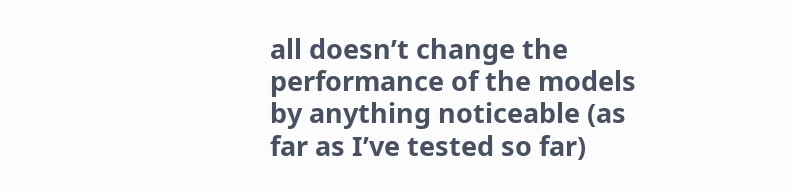all doesn’t change the performance of the models by anything noticeable (as far as I’ve tested so far)